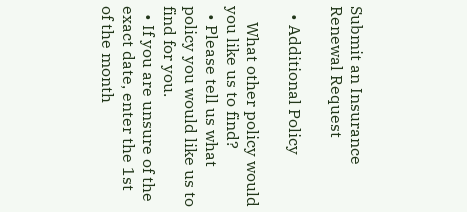Submit an Insurance Renewal Request

  • Additional Policy

    What other policy would you like us to find?
  • Please tell us what policy you would like us to find for you.
  • If you are unsure of the exact date, enter the 1st of the month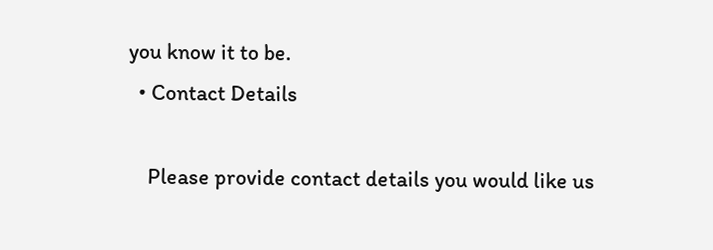you know it to be.
  • Contact Details

    Please provide contact details you would like us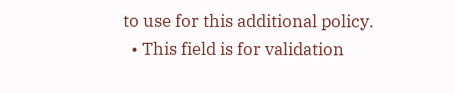to use for this additional policy.
  • This field is for validation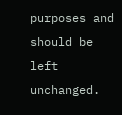purposes and should be left unchanged.